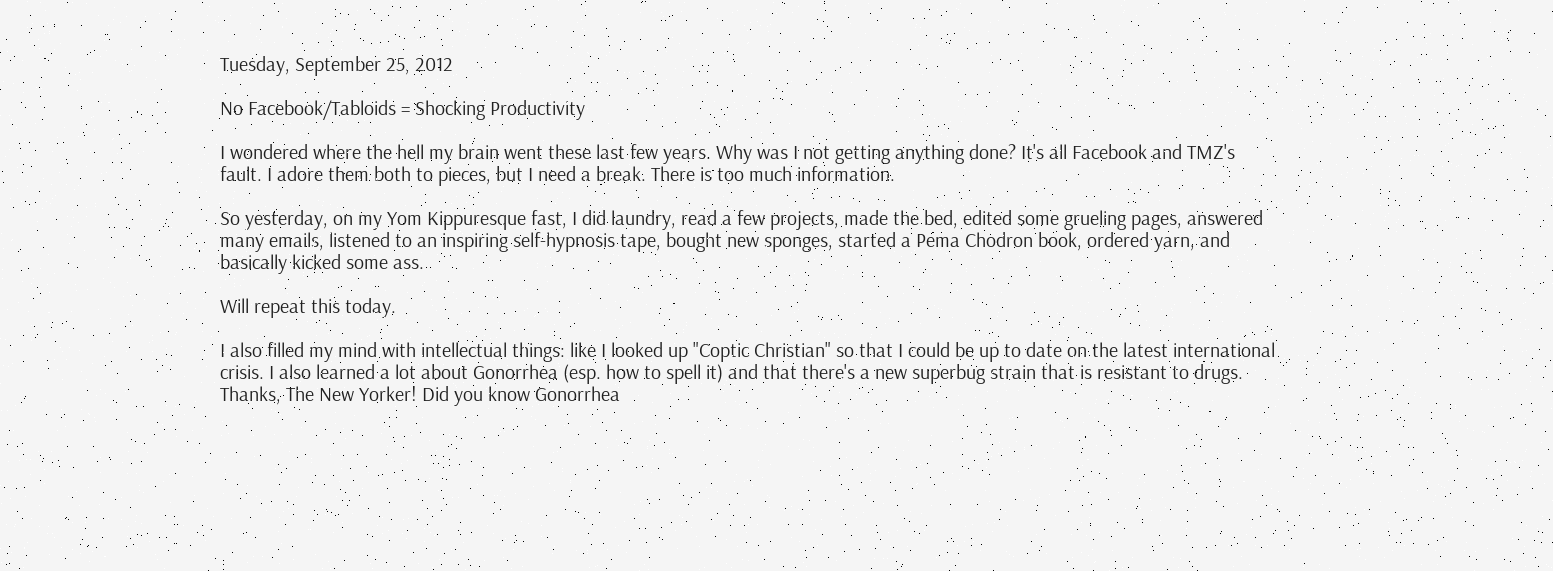Tuesday, September 25, 2012

No Facebook/Tabloids = Shocking Productivity

I wondered where the hell my brain went these last few years. Why was I not getting anything done? It's all Facebook and TMZ's fault. I adore them both to pieces, but I need a break. There is too much information.

So yesterday, on my Yom Kippuresque fast, I did laundry, read a few projects, made the bed, edited some grueling pages, answered many emails, listened to an inspiring self-hypnosis tape, bought new sponges, started a Pema Chodron book, ordered yarn, and basically kicked some ass.

Will repeat this today.

I also filled my mind with intellectual things: like I looked up "Coptic Christian" so that I could be up to date on the latest international crisis. I also learned a lot about Gonorrhea (esp. how to spell it) and that there's a new superbug strain that is resistant to drugs. Thanks, The New Yorker! Did you know Gonorrhea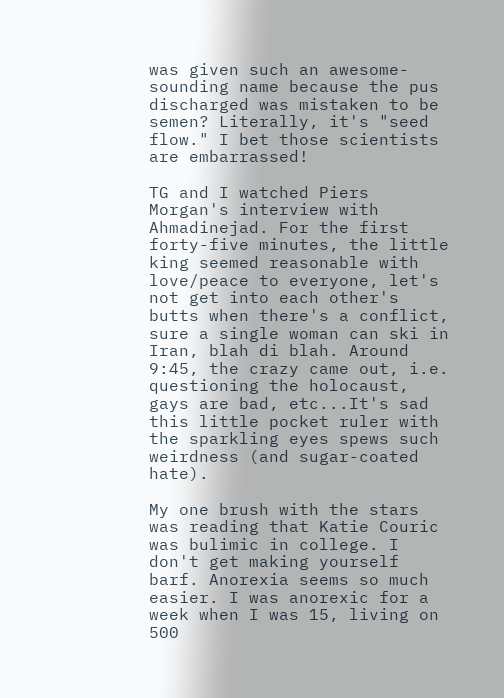was given such an awesome-sounding name because the pus discharged was mistaken to be semen? Literally, it's "seed flow." I bet those scientists are embarrassed!

TG and I watched Piers Morgan's interview with Ahmadinejad. For the first forty-five minutes, the little king seemed reasonable with love/peace to everyone, let's not get into each other's butts when there's a conflict, sure a single woman can ski in Iran, blah di blah. Around 9:45, the crazy came out, i.e. questioning the holocaust, gays are bad, etc...It's sad this little pocket ruler with the sparkling eyes spews such weirdness (and sugar-coated hate).

My one brush with the stars was reading that Katie Couric was bulimic in college. I don't get making yourself barf. Anorexia seems so much easier. I was anorexic for a week when I was 15, living on 500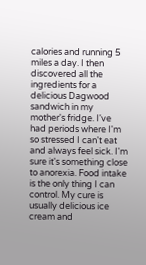calories and running 5 miles a day. I then discovered all the ingredients for a delicious Dagwood sandwich in my mother's fridge. I've had periods where I'm so stressed I can't eat and always feel sick. I'm sure it's something close to anorexia. Food intake is the only thing I can control. My cure is usually delicious ice cream and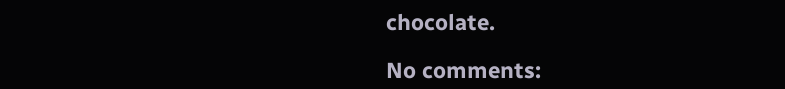chocolate.

No comments: